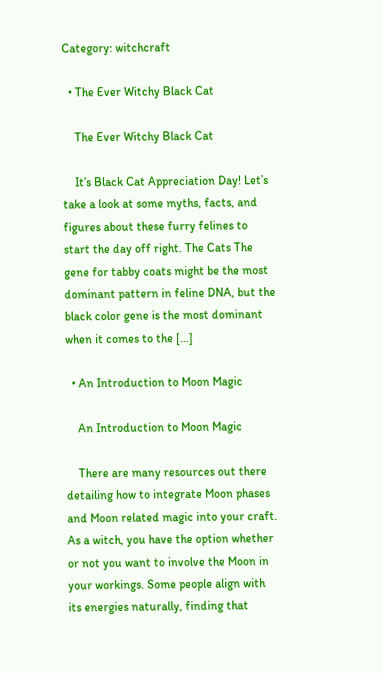Category: witchcraft

  • The Ever Witchy Black Cat

    The Ever Witchy Black Cat

    It’s Black Cat Appreciation Day! Let’s take a look at some myths, facts, and figures about these furry felines to start the day off right. The Cats The gene for tabby coats might be the most dominant pattern in feline DNA, but the black color gene is the most dominant when it comes to the […]

  • An Introduction to Moon Magic

    An Introduction to Moon Magic

    There are many resources out there detailing how to integrate Moon phases and Moon related magic into your craft. As a witch, you have the option whether or not you want to involve the Moon in your workings. Some people align with its energies naturally, finding that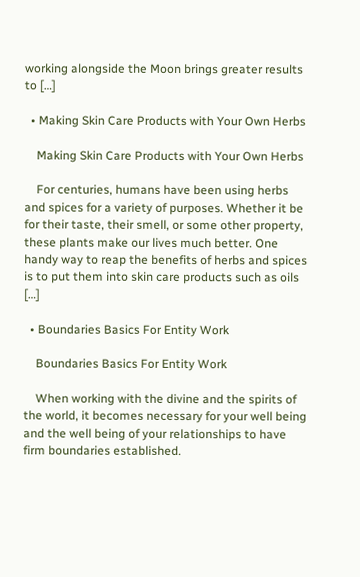working alongside the Moon brings greater results to […]

  • Making Skin Care Products with Your Own Herbs

    Making Skin Care Products with Your Own Herbs

    For centuries, humans have been using herbs and spices for a variety of purposes. Whether it be for their taste, their smell, or some other property, these plants make our lives much better. One handy way to reap the benefits of herbs and spices is to put them into skin care products such as oils […]

  • Boundaries Basics For Entity Work

    Boundaries Basics For Entity Work

    When working with the divine and the spirits of the world, it becomes necessary for your well being and the well being of your relationships to have firm boundaries established.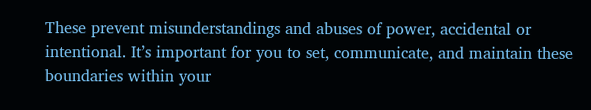These prevent misunderstandings and abuses of power, accidental or intentional. It’s important for you to set, communicate, and maintain these boundaries within your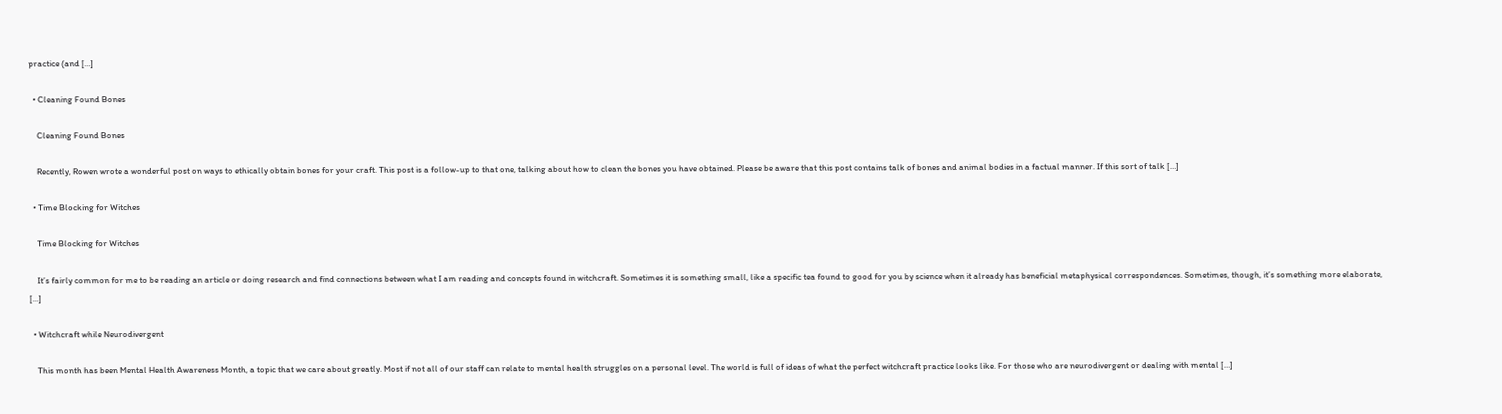practice (and […]

  • Cleaning Found Bones

    Cleaning Found Bones

    Recently, Rowen wrote a wonderful post on ways to ethically obtain bones for your craft. This post is a follow-up to that one, talking about how to clean the bones you have obtained. Please be aware that this post contains talk of bones and animal bodies in a factual manner. If this sort of talk […]

  • Time Blocking for Witches

    Time Blocking for Witches

    It’s fairly common for me to be reading an article or doing research and find connections between what I am reading and concepts found in witchcraft. Sometimes it is something small, like a specific tea found to good for you by science when it already has beneficial metaphysical correspondences. Sometimes, though, it’s something more elaborate, […]

  • Witchcraft while Neurodivergent

    This month has been Mental Health Awareness Month, a topic that we care about greatly. Most if not all of our staff can relate to mental health struggles on a personal level. The world is full of ideas of what the perfect witchcraft practice looks like. For those who are neurodivergent or dealing with mental […]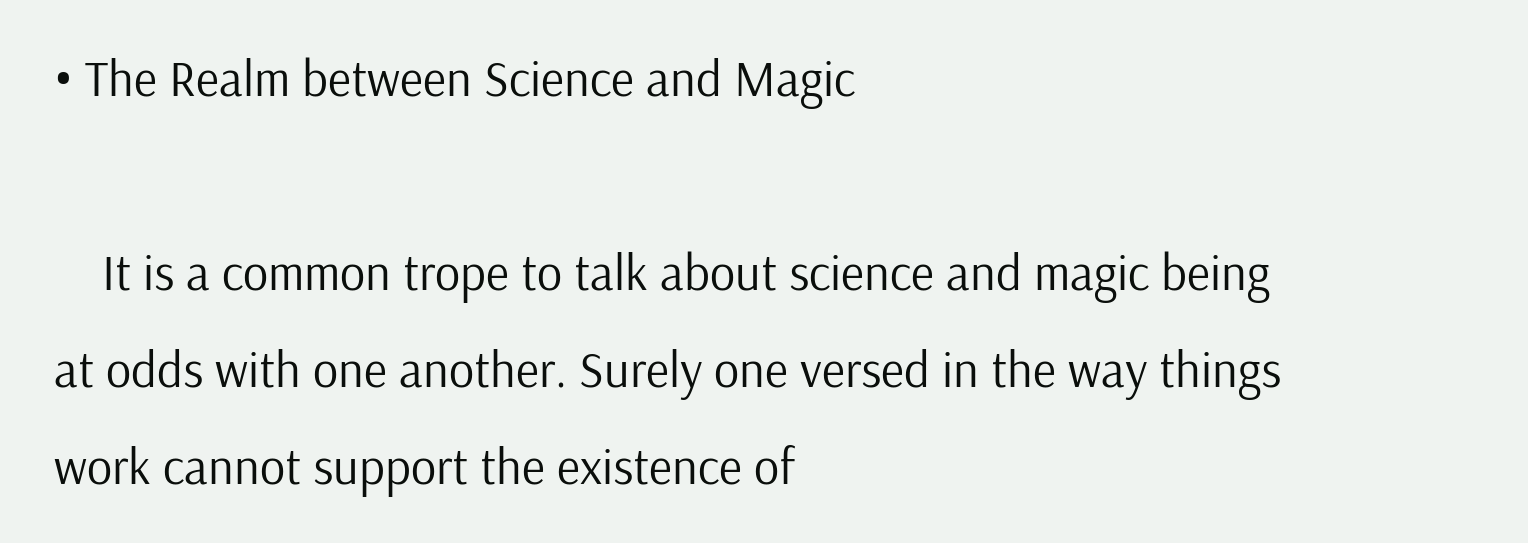• The Realm between Science and Magic

    It is a common trope to talk about science and magic being at odds with one another. Surely one versed in the way things work cannot support the existence of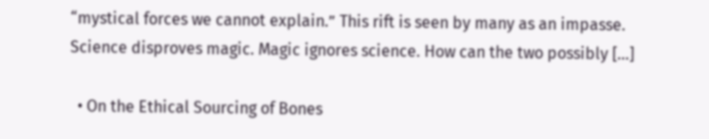“mystical forces we cannot explain.” This rift is seen by many as an impasse. Science disproves magic. Magic ignores science. How can the two possibly […]

  • On the Ethical Sourcing of Bones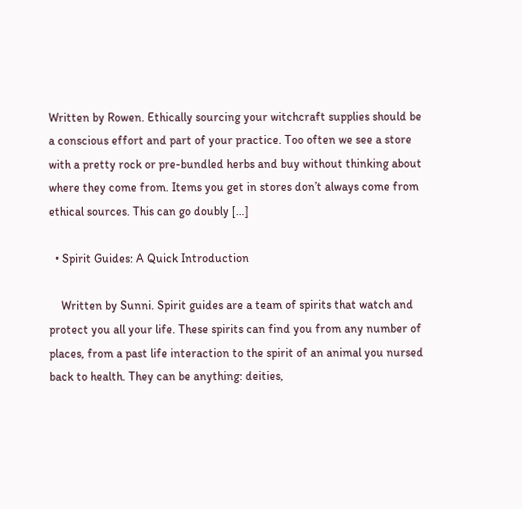Written by Rowen. Ethically sourcing your witchcraft supplies should be a conscious effort and part of your practice. Too often we see a store with a pretty rock or pre-bundled herbs and buy without thinking about where they come from. Items you get in stores don’t always come from ethical sources. This can go doubly […]

  • Spirit Guides: A Quick Introduction

    Written by Sunni. Spirit guides are a team of spirits that watch and protect you all your life. These spirits can find you from any number of places, from a past life interaction to the spirit of an animal you nursed back to health. They can be anything: deities,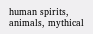human spirits, animals, mythical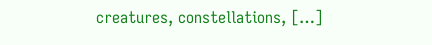creatures, constellations, […]